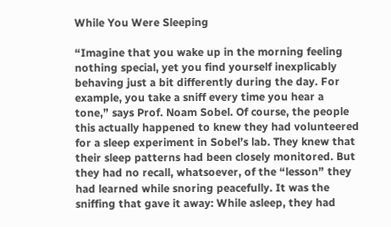While You Were Sleeping

“Imagine that you wake up in the morning feeling nothing special, yet you find yourself inexplicably behaving just a bit differently during the day. For example, you take a sniff every time you hear a tone,” says Prof. Noam Sobel. Of course, the people this actually happened to knew they had volunteered for a sleep experiment in Sobel’s lab. They knew that their sleep patterns had been closely monitored. But they had no recall, whatsoever, of the “lesson” they had learned while snoring peacefully. It was the sniffing that gave it away: While asleep, they had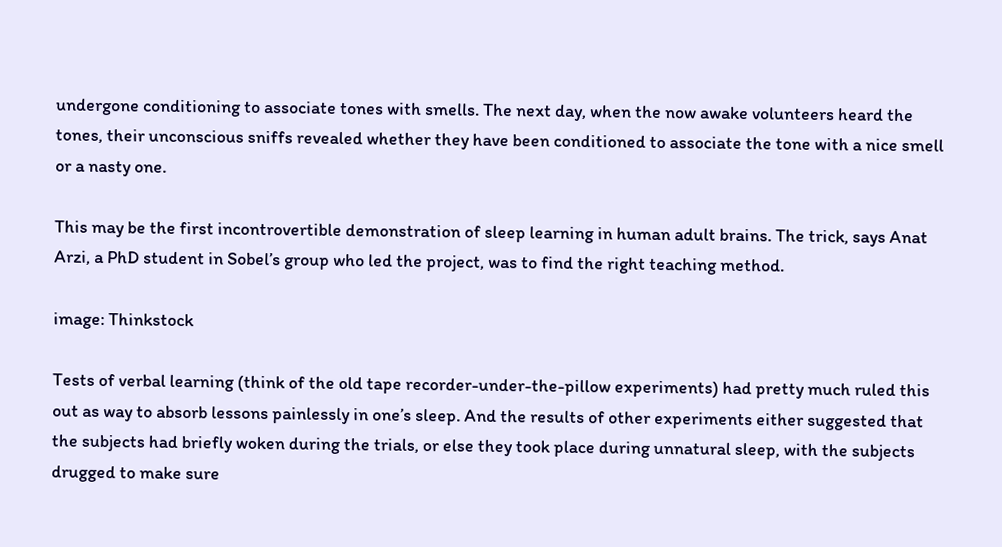undergone conditioning to associate tones with smells. The next day, when the now awake volunteers heard the tones, their unconscious sniffs revealed whether they have been conditioned to associate the tone with a nice smell or a nasty one.

This may be the first incontrovertible demonstration of sleep learning in human adult brains. The trick, says Anat Arzi, a PhD student in Sobel’s group who led the project, was to find the right teaching method.

image: Thinkstock

Tests of verbal learning (think of the old tape recorder-under-the-pillow experiments) had pretty much ruled this out as way to absorb lessons painlessly in one’s sleep. And the results of other experiments either suggested that the subjects had briefly woken during the trials, or else they took place during unnatural sleep, with the subjects drugged to make sure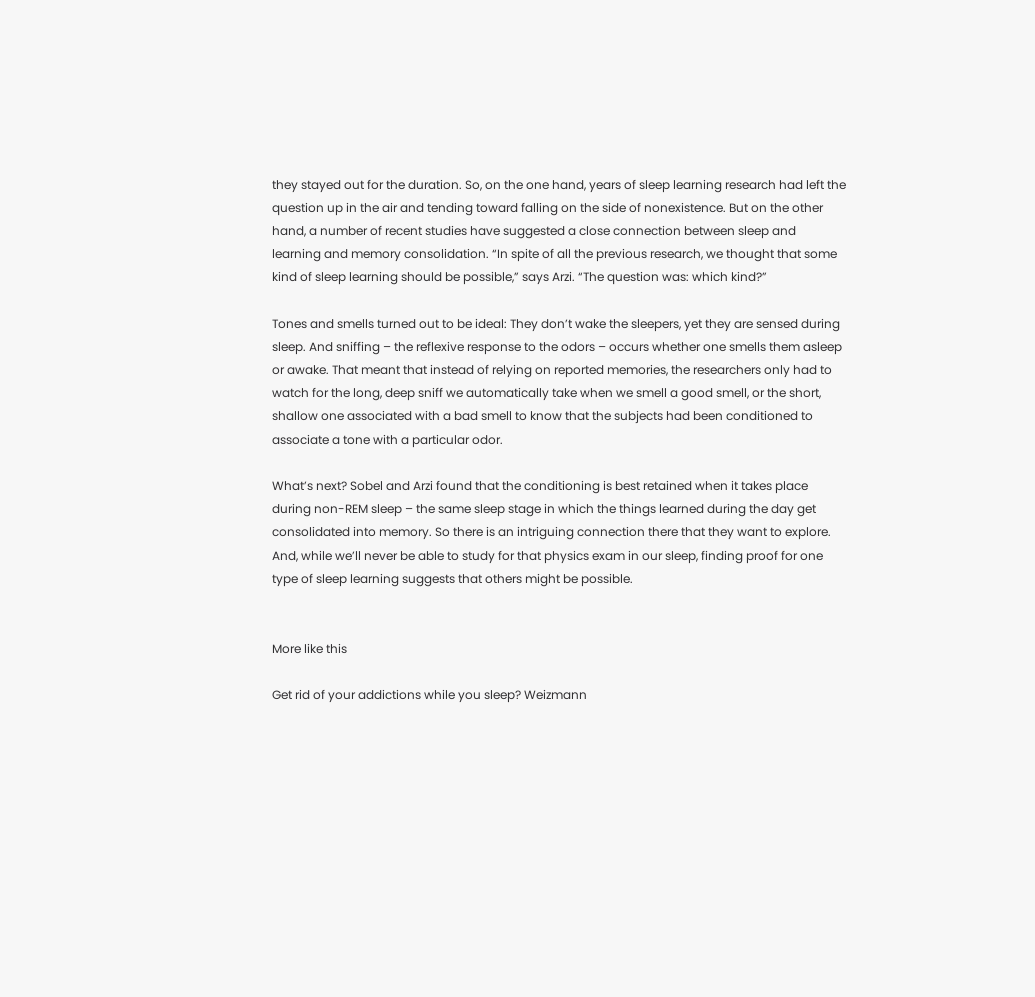they stayed out for the duration. So, on the one hand, years of sleep learning research had left the question up in the air and tending toward falling on the side of nonexistence. But on the other hand, a number of recent studies have suggested a close connection between sleep and learning and memory consolidation. “In spite of all the previous research, we thought that some kind of sleep learning should be possible,” says Arzi. “The question was: which kind?”

Tones and smells turned out to be ideal: They don’t wake the sleepers, yet they are sensed during sleep. And sniffing – the reflexive response to the odors – occurs whether one smells them asleep or awake. That meant that instead of relying on reported memories, the researchers only had to watch for the long, deep sniff we automatically take when we smell a good smell, or the short, shallow one associated with a bad smell to know that the subjects had been conditioned to associate a tone with a particular odor.

What’s next? Sobel and Arzi found that the conditioning is best retained when it takes place during non-REM sleep – the same sleep stage in which the things learned during the day get consolidated into memory. So there is an intriguing connection there that they want to explore. And, while we’ll never be able to study for that physics exam in our sleep, finding proof for one type of sleep learning suggests that others might be possible.


More like this

Get rid of your addictions while you sleep? Weizmann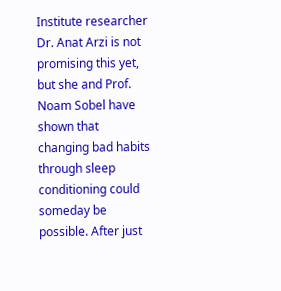Institute researcher Dr. Anat Arzi is not promising this yet, but she and Prof. Noam Sobel have shown that changing bad habits through sleep conditioning could someday be possible. After just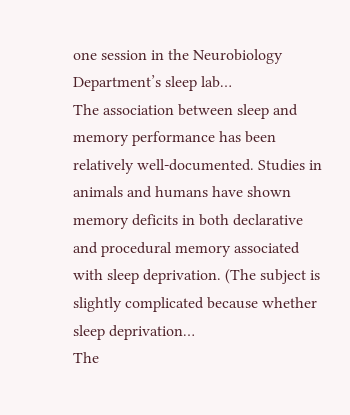one session in the Neurobiology Department’s sleep lab…
The association between sleep and memory performance has been relatively well-documented. Studies in animals and humans have shown memory deficits in both declarative and procedural memory associated with sleep deprivation. (The subject is slightly complicated because whether sleep deprivation…
The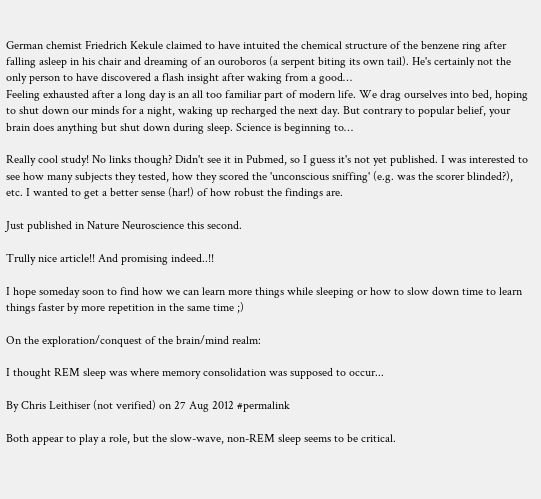German chemist Friedrich Kekule claimed to have intuited the chemical structure of the benzene ring after falling asleep in his chair and dreaming of an ouroboros (a serpent biting its own tail). He's certainly not the only person to have discovered a flash insight after waking from a good…
Feeling exhausted after a long day is an all too familiar part of modern life. We drag ourselves into bed, hoping to shut down our minds for a night, waking up recharged the next day. But contrary to popular belief, your brain does anything but shut down during sleep. Science is beginning to…

Really cool study! No links though? Didn't see it in Pubmed, so I guess it's not yet published. I was interested to see how many subjects they tested, how they scored the 'unconscious sniffing' (e.g. was the scorer blinded?), etc. I wanted to get a better sense (har!) of how robust the findings are.

Just published in Nature Neuroscience this second.

Trully nice article!! And promising indeed..!!

I hope someday soon to find how we can learn more things while sleeping or how to slow down time to learn things faster by more repetition in the same time ;)

On the exploration/conquest of the brain/mind realm:

I thought REM sleep was where memory consolidation was supposed to occur...

By Chris Leithiser (not verified) on 27 Aug 2012 #permalink

Both appear to play a role, but the slow-wave, non-REM sleep seems to be critical.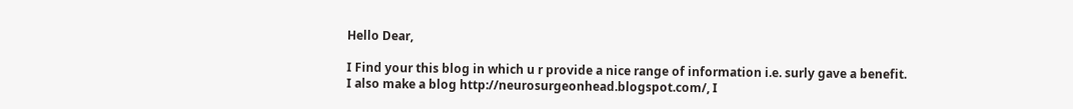Hello Dear,

I Find your this blog in which u r provide a nice range of information i.e. surly gave a benefit.
I also make a blog http://neurosurgeonhead.blogspot.com/, I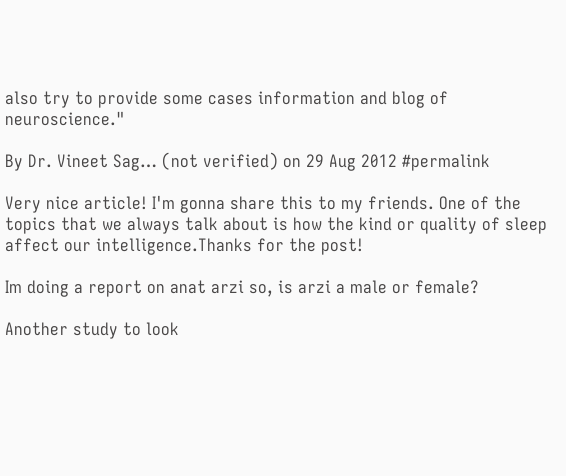also try to provide some cases information and blog of neuroscience."

By Dr. Vineet Sag… (not verified) on 29 Aug 2012 #permalink

Very nice article! I'm gonna share this to my friends. One of the topics that we always talk about is how the kind or quality of sleep affect our intelligence.Thanks for the post!

Im doing a report on anat arzi so, is arzi a male or female?

Another study to look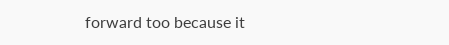forward too because it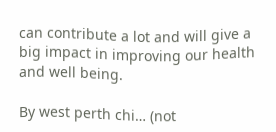can contribute a lot and will give a big impact in improving our health and well being.

By west perth chi… (not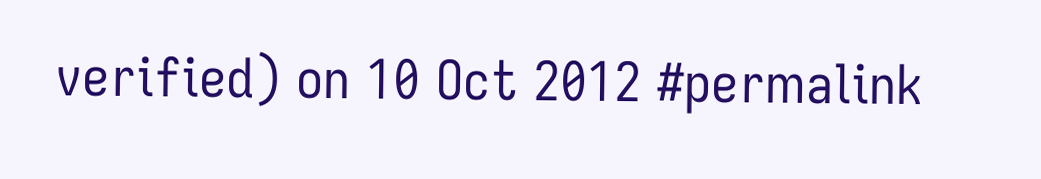verified) on 10 Oct 2012 #permalink